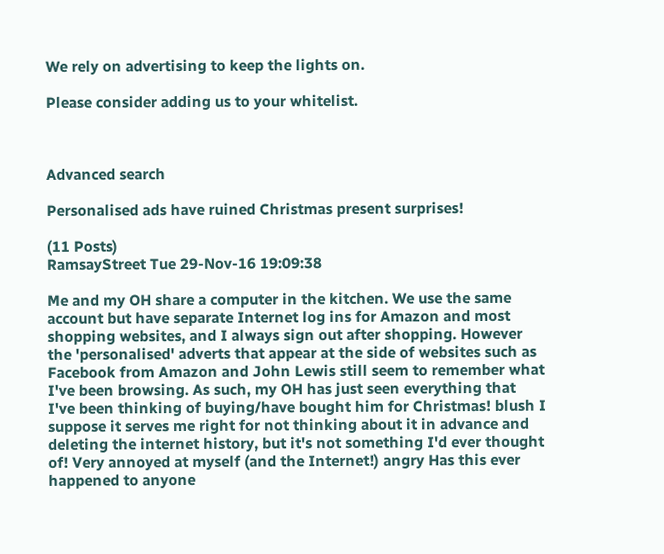We rely on advertising to keep the lights on.

Please consider adding us to your whitelist.



Advanced search

Personalised ads have ruined Christmas present surprises!

(11 Posts)
RamsayStreet Tue 29-Nov-16 19:09:38

Me and my OH share a computer in the kitchen. We use the same account but have separate Internet log ins for Amazon and most shopping websites, and I always sign out after shopping. However the 'personalised' adverts that appear at the side of websites such as Facebook from Amazon and John Lewis still seem to remember what I've been browsing. As such, my OH has just seen everything that I've been thinking of buying/have bought him for Christmas! blush I suppose it serves me right for not thinking about it in advance and deleting the internet history, but it's not something I'd ever thought of! Very annoyed at myself (and the Internet!) angry Has this ever happened to anyone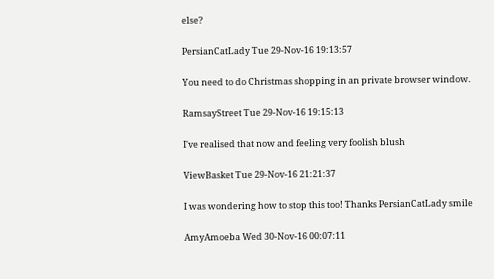else?

PersianCatLady Tue 29-Nov-16 19:13:57

You need to do Christmas shopping in an private browser window.

RamsayStreet Tue 29-Nov-16 19:15:13

I've realised that now and feeling very foolish blush

ViewBasket Tue 29-Nov-16 21:21:37

I was wondering how to stop this too! Thanks PersianCatLady smile

AmyAmoeba Wed 30-Nov-16 00:07:11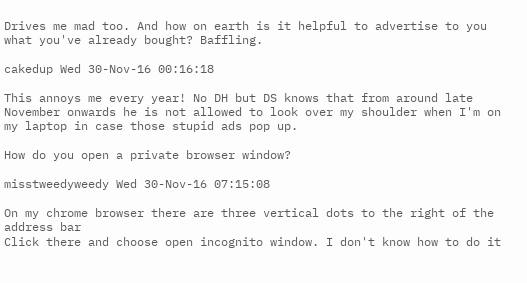Drives me mad too. And how on earth is it helpful to advertise to you what you've already bought? Baffling.

cakedup Wed 30-Nov-16 00:16:18

This annoys me every year! No DH but DS knows that from around late November onwards he is not allowed to look over my shoulder when I'm on my laptop in case those stupid ads pop up.

How do you open a private browser window?

misstweedyweedy Wed 30-Nov-16 07:15:08

On my chrome browser there are three vertical dots to the right of the address bar
Click there and choose open incognito window. I don't know how to do it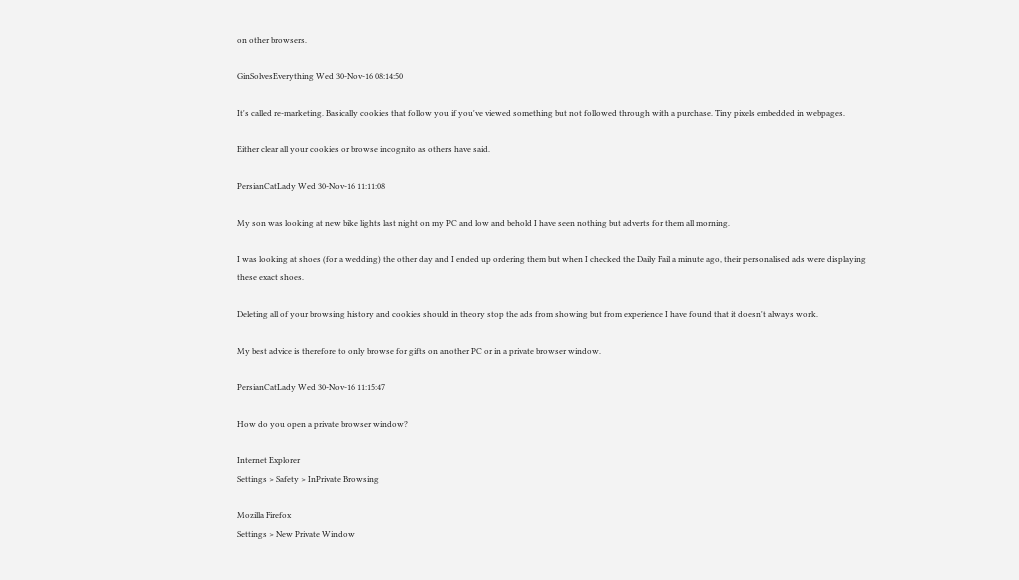on other browsers.

GinSolvesEverything Wed 30-Nov-16 08:14:50

It's called re-marketing. Basically cookies that follow you if you've viewed something but not followed through with a purchase. Tiny pixels embedded in webpages.

Either clear all your cookies or browse incognito as others have said.

PersianCatLady Wed 30-Nov-16 11:11:08

My son was looking at new bike lights last night on my PC and low and behold I have seen nothing but adverts for them all morning.

I was looking at shoes (for a wedding) the other day and I ended up ordering them but when I checked the Daily Fail a minute ago, their personalised ads were displaying these exact shoes.

Deleting all of your browsing history and cookies should in theory stop the ads from showing but from experience I have found that it doesn't always work.

My best advice is therefore to only browse for gifts on another PC or in a private browser window.

PersianCatLady Wed 30-Nov-16 11:15:47

How do you open a private browser window?

Internet Explorer
Settings > Safety > InPrivate Browsing

Mozilla Firefox
Settings > New Private Window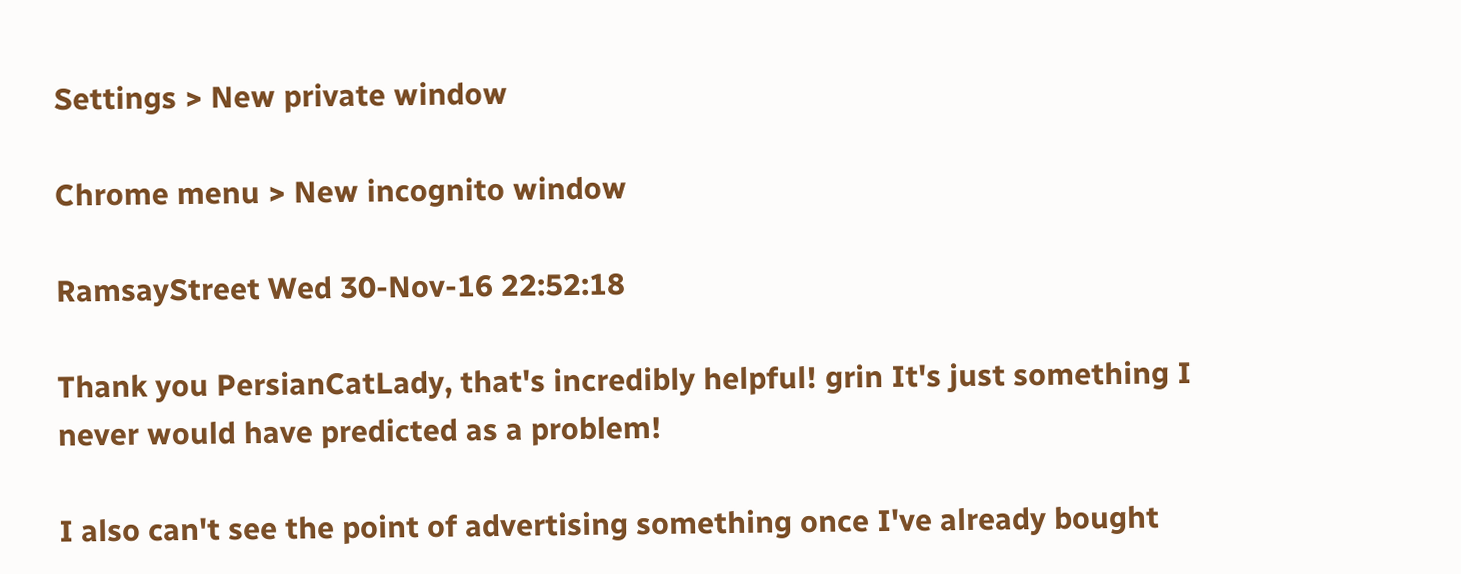Settings > New private window

Chrome menu > New incognito window

RamsayStreet Wed 30-Nov-16 22:52:18

Thank you PersianCatLady, that's incredibly helpful! grin It's just something I never would have predicted as a problem!

I also can't see the point of advertising something once I've already bought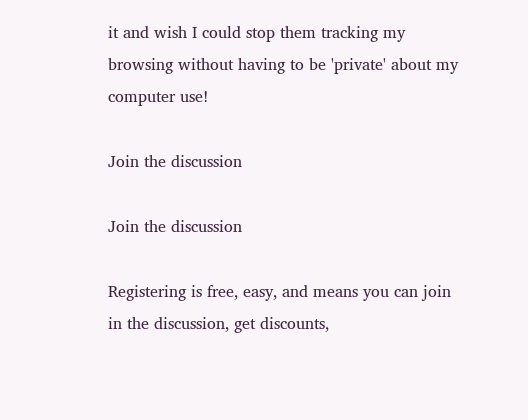it and wish I could stop them tracking my browsing without having to be 'private' about my computer use!

Join the discussion

Join the discussion

Registering is free, easy, and means you can join in the discussion, get discounts,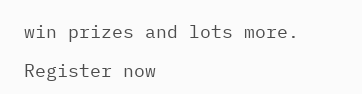win prizes and lots more.

Register now